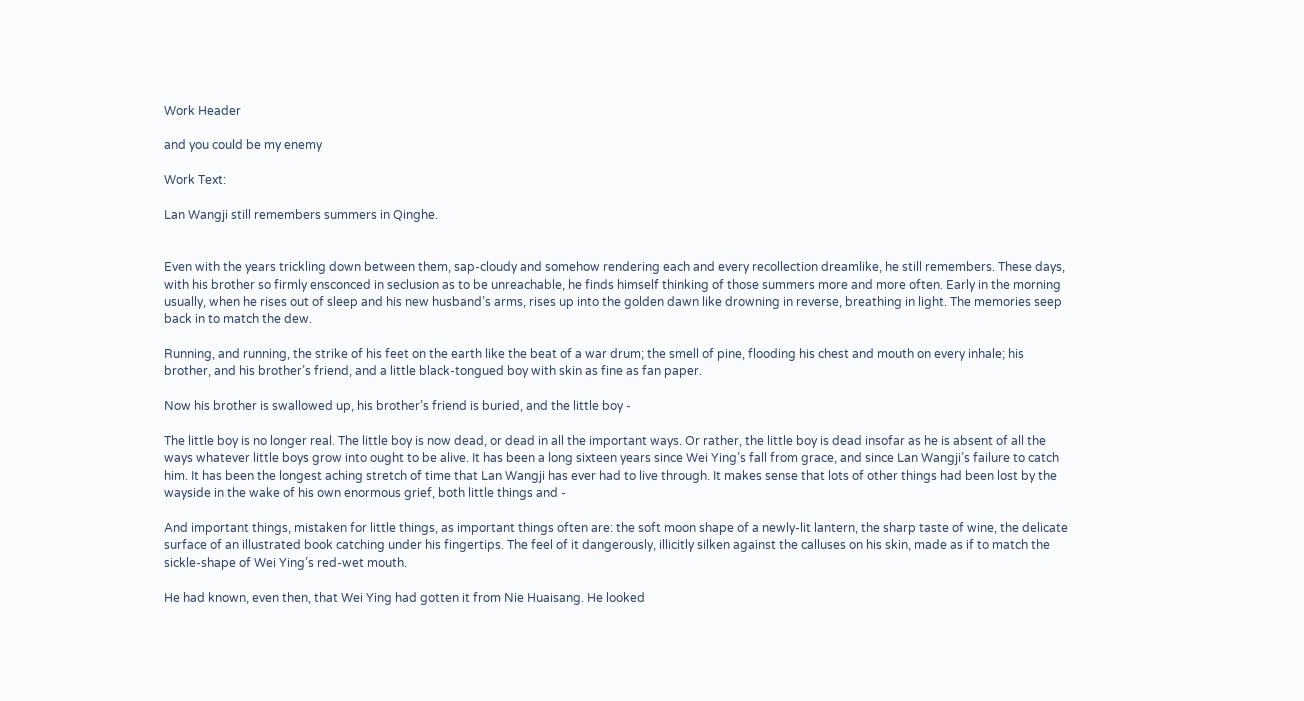Work Header

and you could be my enemy

Work Text:

Lan Wangji still remembers summers in Qinghe.


Even with the years trickling down between them, sap-cloudy and somehow rendering each and every recollection dreamlike, he still remembers. These days, with his brother so firmly ensconced in seclusion as to be unreachable, he finds himself thinking of those summers more and more often. Early in the morning usually, when he rises out of sleep and his new husband’s arms, rises up into the golden dawn like drowning in reverse, breathing in light. The memories seep back in to match the dew.

Running, and running, the strike of his feet on the earth like the beat of a war drum; the smell of pine, flooding his chest and mouth on every inhale; his brother, and his brother’s friend, and a little black-tongued boy with skin as fine as fan paper.

Now his brother is swallowed up, his brother’s friend is buried, and the little boy -

The little boy is no longer real. The little boy is now dead, or dead in all the important ways. Or rather, the little boy is dead insofar as he is absent of all the ways whatever little boys grow into ought to be alive. It has been a long sixteen years since Wei Ying’s fall from grace, and since Lan Wangji’s failure to catch him. It has been the longest aching stretch of time that Lan Wangji has ever had to live through. It makes sense that lots of other things had been lost by the wayside in the wake of his own enormous grief, both little things and -

And important things, mistaken for little things, as important things often are: the soft moon shape of a newly-lit lantern, the sharp taste of wine, the delicate surface of an illustrated book catching under his fingertips. The feel of it dangerously, illicitly silken against the calluses on his skin, made as if to match the sickle-shape of Wei Ying’s red-wet mouth.

He had known, even then, that Wei Ying had gotten it from Nie Huaisang. He looked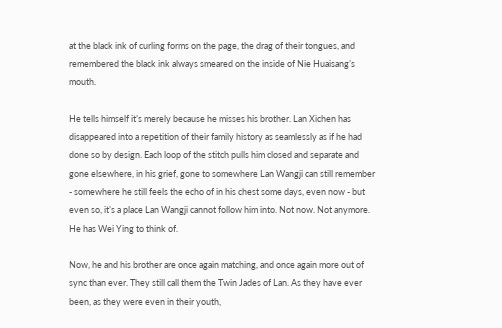at the black ink of curling forms on the page, the drag of their tongues, and remembered the black ink always smeared on the inside of Nie Huaisang’s mouth.

He tells himself it’s merely because he misses his brother. Lan Xichen has disappeared into a repetition of their family history as seamlessly as if he had done so by design. Each loop of the stitch pulls him closed and separate and gone elsewhere, in his grief, gone to somewhere Lan Wangji can still remember - somewhere he still feels the echo of in his chest some days, even now - but even so, it’s a place Lan Wangji cannot follow him into. Not now. Not anymore. He has Wei Ying to think of.

Now, he and his brother are once again matching, and once again more out of sync than ever. They still call them the Twin Jades of Lan. As they have ever been, as they were even in their youth,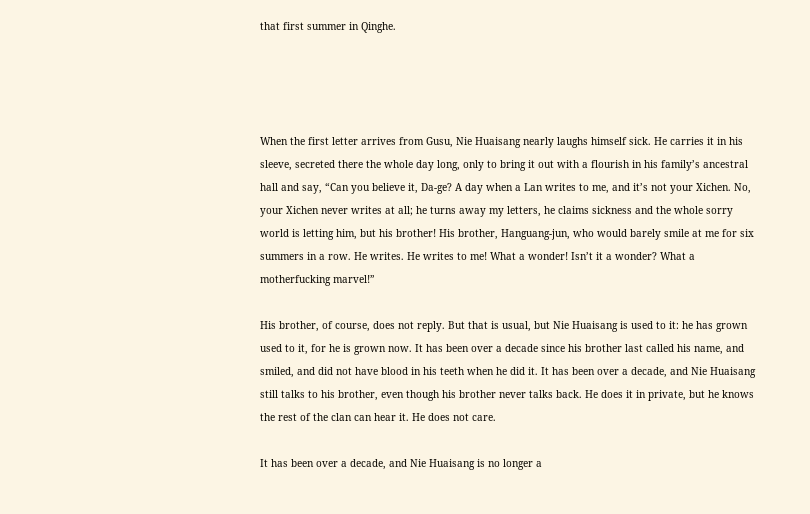that first summer in Qinghe.




When the first letter arrives from Gusu, Nie Huaisang nearly laughs himself sick. He carries it in his sleeve, secreted there the whole day long, only to bring it out with a flourish in his family’s ancestral hall and say, “Can you believe it, Da-ge? A day when a Lan writes to me, and it’s not your Xichen. No, your Xichen never writes at all; he turns away my letters, he claims sickness and the whole sorry world is letting him, but his brother! His brother, Hanguang-jun, who would barely smile at me for six summers in a row. He writes. He writes to me! What a wonder! Isn’t it a wonder? What a motherfucking marvel!”

His brother, of course, does not reply. But that is usual, but Nie Huaisang is used to it: he has grown used to it, for he is grown now. It has been over a decade since his brother last called his name, and smiled, and did not have blood in his teeth when he did it. It has been over a decade, and Nie Huaisang still talks to his brother, even though his brother never talks back. He does it in private, but he knows the rest of the clan can hear it. He does not care.

It has been over a decade, and Nie Huaisang is no longer a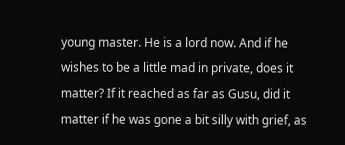young master. He is a lord now. And if he wishes to be a little mad in private, does it matter? If it reached as far as Gusu, did it matter if he was gone a bit silly with grief, as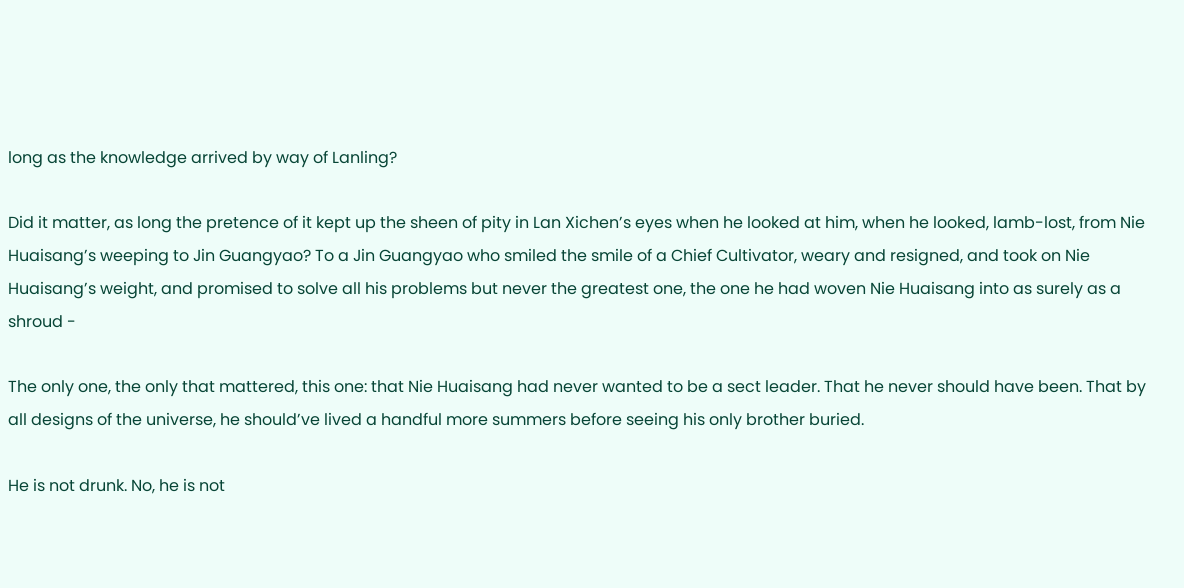long as the knowledge arrived by way of Lanling?

Did it matter, as long the pretence of it kept up the sheen of pity in Lan Xichen’s eyes when he looked at him, when he looked, lamb-lost, from Nie Huaisang’s weeping to Jin Guangyao? To a Jin Guangyao who smiled the smile of a Chief Cultivator, weary and resigned, and took on Nie Huaisang’s weight, and promised to solve all his problems but never the greatest one, the one he had woven Nie Huaisang into as surely as a shroud -

The only one, the only that mattered, this one: that Nie Huaisang had never wanted to be a sect leader. That he never should have been. That by all designs of the universe, he should’ve lived a handful more summers before seeing his only brother buried.

He is not drunk. No, he is not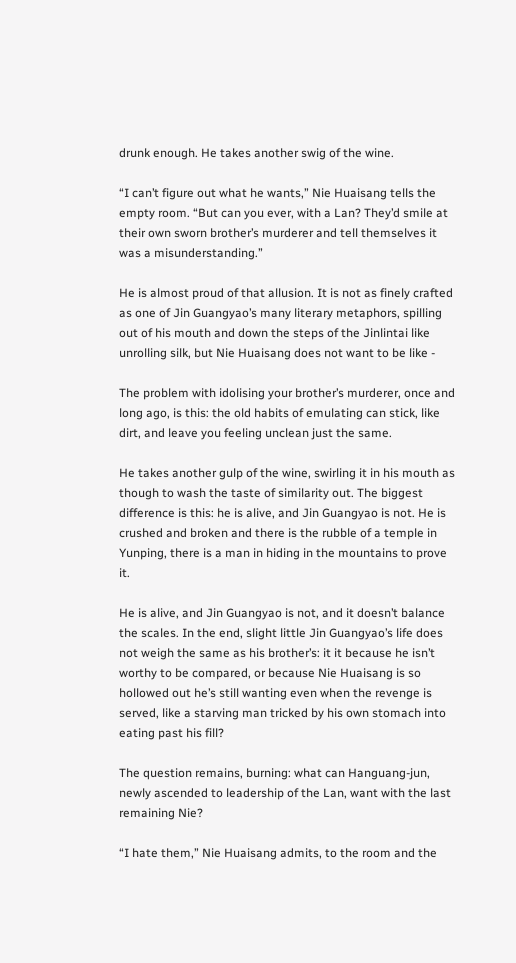drunk enough. He takes another swig of the wine.

“I can’t figure out what he wants,” Nie Huaisang tells the empty room. “But can you ever, with a Lan? They’d smile at their own sworn brother’s murderer and tell themselves it was a misunderstanding.”

He is almost proud of that allusion. It is not as finely crafted as one of Jin Guangyao’s many literary metaphors, spilling out of his mouth and down the steps of the Jinlintai like unrolling silk, but Nie Huaisang does not want to be like -

The problem with idolising your brother’s murderer, once and long ago, is this: the old habits of emulating can stick, like dirt, and leave you feeling unclean just the same.

He takes another gulp of the wine, swirling it in his mouth as though to wash the taste of similarity out. The biggest difference is this: he is alive, and Jin Guangyao is not. He is crushed and broken and there is the rubble of a temple in Yunping, there is a man in hiding in the mountains to prove it.

He is alive, and Jin Guangyao is not, and it doesn’t balance the scales. In the end, slight little Jin Guangyao’s life does not weigh the same as his brother’s: it it because he isn’t worthy to be compared, or because Nie Huaisang is so hollowed out he’s still wanting even when the revenge is served, like a starving man tricked by his own stomach into eating past his fill?

The question remains, burning: what can Hanguang-jun, newly ascended to leadership of the Lan, want with the last remaining Nie?

“I hate them,” Nie Huaisang admits, to the room and the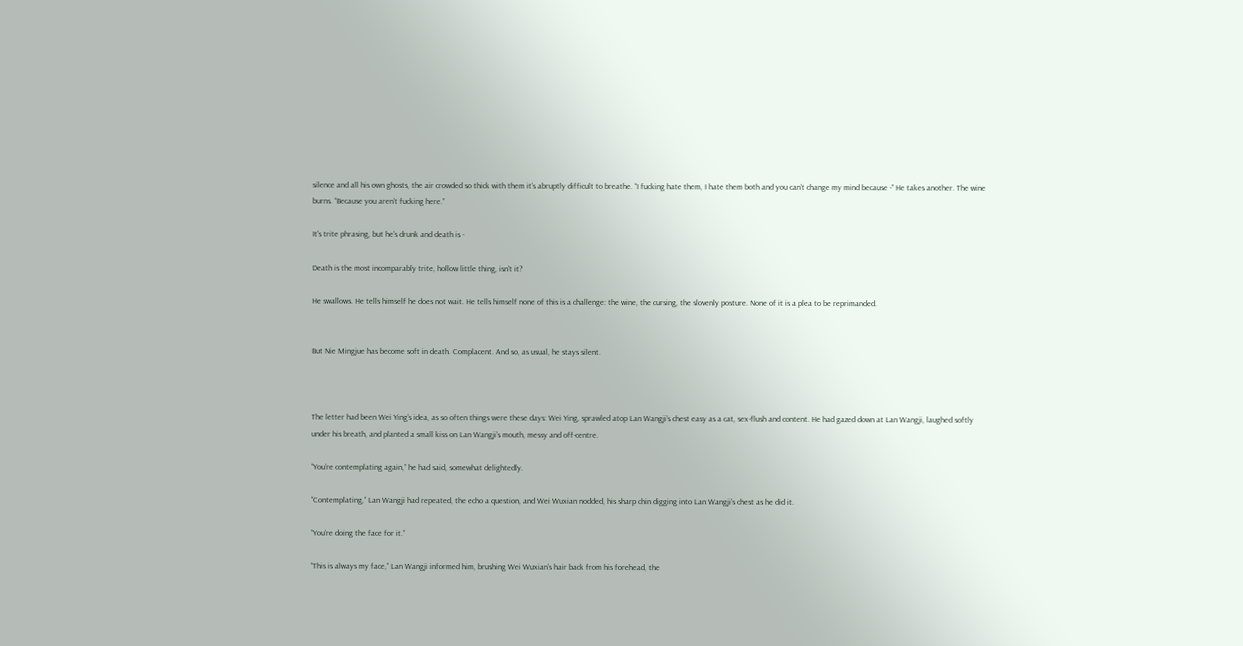silence and all his own ghosts, the air crowded so thick with them it’s abruptly difficult to breathe. “I fucking hate them, I hate them both and you can’t change my mind because -” He takes another. The wine burns. “Because you aren’t fucking here.”

It's trite phrasing, but he's drunk and death is -

Death is the most incomparably trite, hollow little thing, isn't it?

He swallows. He tells himself he does not wait. He tells himself none of this is a challenge: the wine, the cursing, the slovenly posture. None of it is a plea to be reprimanded.


But Nie Mingjue has become soft in death. Complacent. And so, as usual, he stays silent.



The letter had been Wei Ying’s idea, as so often things were these days: Wei Ying, sprawled atop Lan Wangji’s chest easy as a cat, sex-flush and content. He had gazed down at Lan Wangji, laughed softly under his breath, and planted a small kiss on Lan Wangji’s mouth, messy and off-centre.

“You’re contemplating again,” he had said, somewhat delightedly.

“Contemplating,” Lan Wangji had repeated, the echo a question, and Wei Wuxian nodded, his sharp chin digging into Lan Wangji’s chest as he did it.

“You’re doing the face for it.”

“This is always my face,” Lan Wangji informed him, brushing Wei Wuxian’s hair back from his forehead, the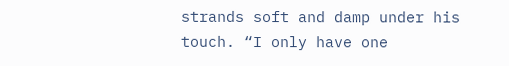strands soft and damp under his touch. “I only have one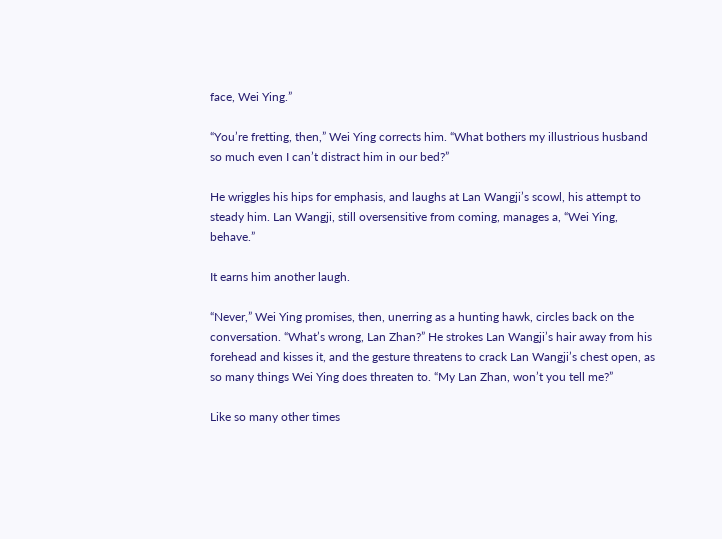face, Wei Ying.”

“You’re fretting, then,” Wei Ying corrects him. “What bothers my illustrious husband so much even I can’t distract him in our bed?”

He wriggles his hips for emphasis, and laughs at Lan Wangji’s scowl, his attempt to steady him. Lan Wangji, still oversensitive from coming, manages a, “Wei Ying, behave.”

It earns him another laugh.

“Never,” Wei Ying promises, then, unerring as a hunting hawk, circles back on the conversation. “What’s wrong, Lan Zhan?” He strokes Lan Wangji’s hair away from his forehead and kisses it, and the gesture threatens to crack Lan Wangji’s chest open, as so many things Wei Ying does threaten to. “My Lan Zhan, won’t you tell me?”

Like so many other times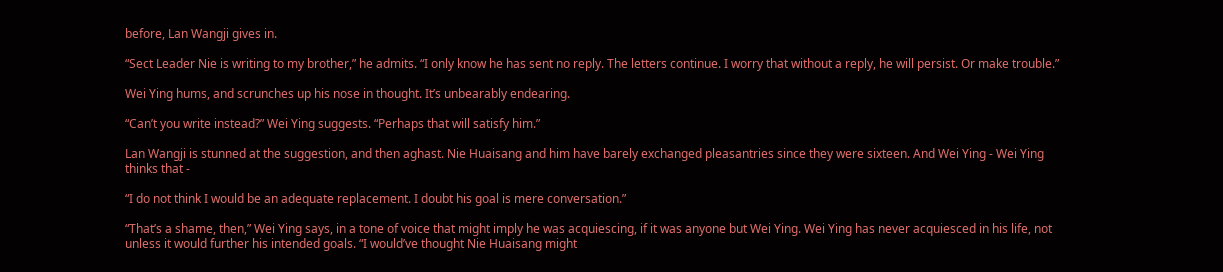before, Lan Wangji gives in.

“Sect Leader Nie is writing to my brother,” he admits. “I only know he has sent no reply. The letters continue. I worry that without a reply, he will persist. Or make trouble.”

Wei Ying hums, and scrunches up his nose in thought. It’s unbearably endearing.

“Can’t you write instead?” Wei Ying suggests. “Perhaps that will satisfy him.”

Lan Wangji is stunned at the suggestion, and then aghast. Nie Huaisang and him have barely exchanged pleasantries since they were sixteen. And Wei Ying - Wei Ying thinks that -

“I do not think I would be an adequate replacement. I doubt his goal is mere conversation.”

“That’s a shame, then,” Wei Ying says, in a tone of voice that might imply he was acquiescing, if it was anyone but Wei Ying. Wei Ying has never acquiesced in his life, not unless it would further his intended goals. “I would’ve thought Nie Huaisang might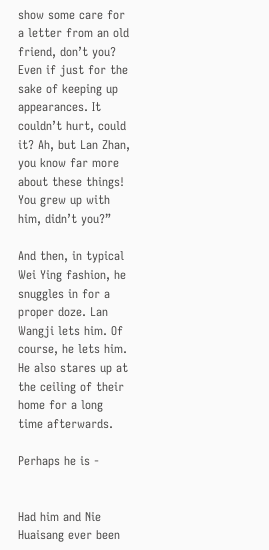show some care for a letter from an old friend, don’t you? Even if just for the sake of keeping up appearances. It couldn’t hurt, could it? Ah, but Lan Zhan, you know far more about these things! You grew up with him, didn’t you?”

And then, in typical Wei Ying fashion, he snuggles in for a proper doze. Lan Wangji lets him. Of course, he lets him. He also stares up at the ceiling of their home for a long time afterwards.

Perhaps he is -


Had him and Nie Huaisang ever been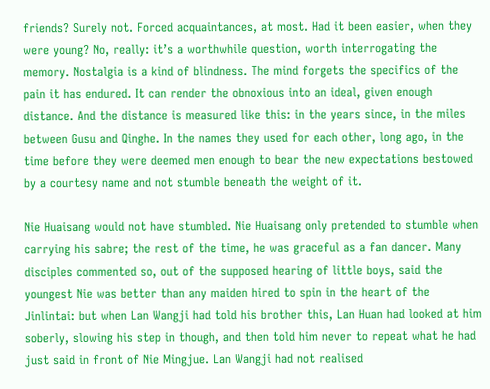friends? Surely not. Forced acquaintances, at most. Had it been easier, when they were young? No, really: it’s a worthwhile question, worth interrogating the memory. Nostalgia is a kind of blindness. The mind forgets the specifics of the pain it has endured. It can render the obnoxious into an ideal, given enough distance. And the distance is measured like this: in the years since, in the miles between Gusu and Qinghe. In the names they used for each other, long ago, in the time before they were deemed men enough to bear the new expectations bestowed by a courtesy name and not stumble beneath the weight of it.

Nie Huaisang would not have stumbled. Nie Huaisang only pretended to stumble when carrying his sabre; the rest of the time, he was graceful as a fan dancer. Many disciples commented so, out of the supposed hearing of little boys, said the youngest Nie was better than any maiden hired to spin in the heart of the Jinlintai: but when Lan Wangji had told his brother this, Lan Huan had looked at him soberly, slowing his step in though, and then told him never to repeat what he had just said in front of Nie Mingjue. Lan Wangji had not realised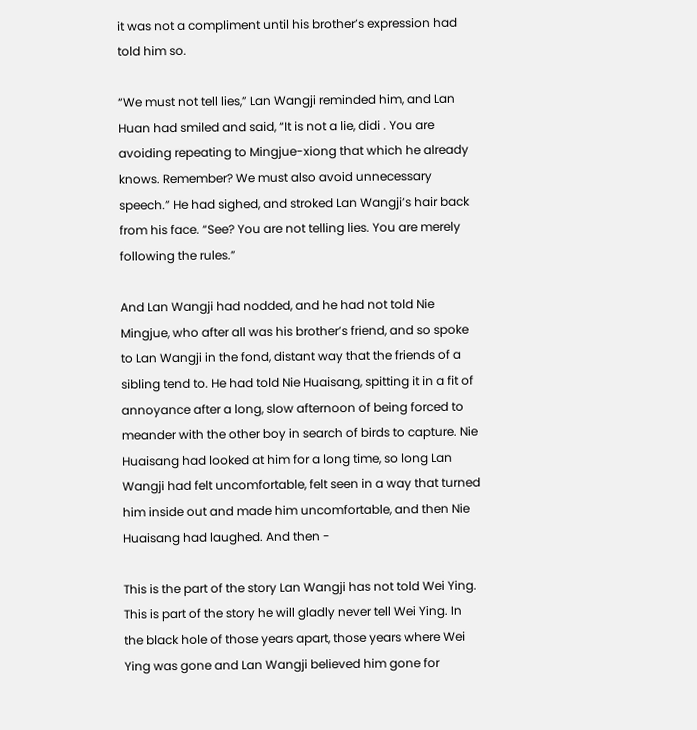it was not a compliment until his brother’s expression had told him so.

“We must not tell lies,” Lan Wangji reminded him, and Lan Huan had smiled and said, “It is not a lie, didi . You are avoiding repeating to Mingjue-xiong that which he already knows. Remember? We must also avoid unnecessary speech.” He had sighed, and stroked Lan Wangji’s hair back from his face. “See? You are not telling lies. You are merely following the rules.”

And Lan Wangji had nodded, and he had not told Nie Mingjue, who after all was his brother’s friend, and so spoke to Lan Wangji in the fond, distant way that the friends of a sibling tend to. He had told Nie Huaisang, spitting it in a fit of annoyance after a long, slow afternoon of being forced to meander with the other boy in search of birds to capture. Nie Huaisang had looked at him for a long time, so long Lan Wangji had felt uncomfortable, felt seen in a way that turned him inside out and made him uncomfortable, and then Nie Huaisang had laughed. And then -

This is the part of the story Lan Wangji has not told Wei Ying. This is part of the story he will gladly never tell Wei Ying. In the black hole of those years apart, those years where Wei Ying was gone and Lan Wangji believed him gone for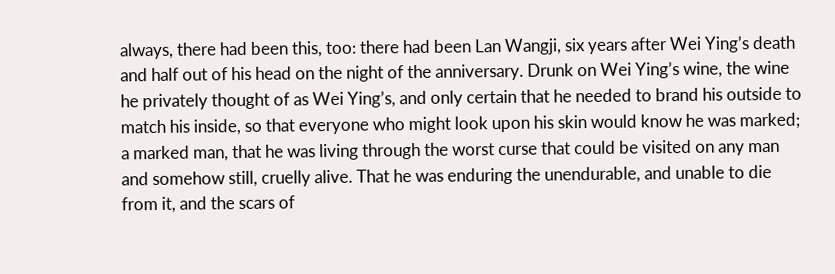always, there had been this, too: there had been Lan Wangji, six years after Wei Ying’s death and half out of his head on the night of the anniversary. Drunk on Wei Ying’s wine, the wine he privately thought of as Wei Ying’s, and only certain that he needed to brand his outside to match his inside, so that everyone who might look upon his skin would know he was marked; a marked man, that he was living through the worst curse that could be visited on any man and somehow still, cruelly alive. That he was enduring the unendurable, and unable to die from it, and the scars of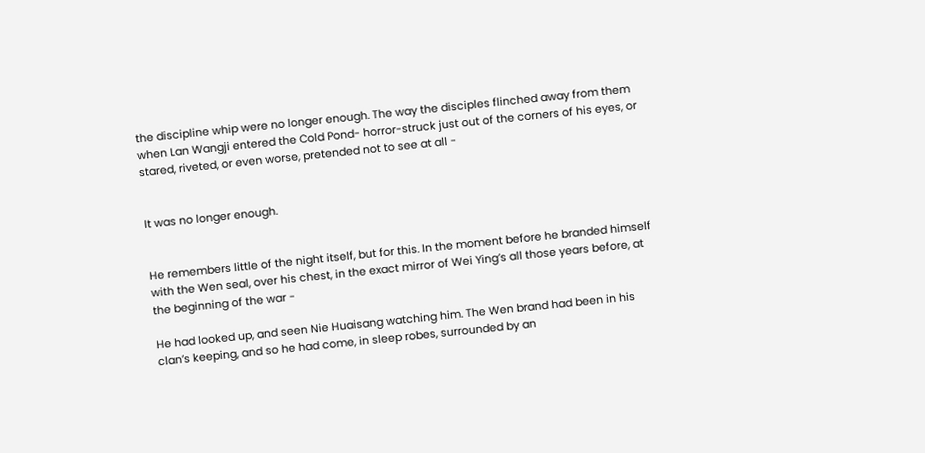the discipline whip were no longer enough. The way the disciples flinched away from them when Lan Wangji entered the Cold Pond- horror-struck just out of the corners of his eyes, or stared, riveted, or even worse, pretended not to see at all -


It was no longer enough.


He remembers little of the night itself, but for this. In the moment before he branded himself with the Wen seal, over his chest, in the exact mirror of Wei Ying’s all those years before, at the beginning of the war -

He had looked up, and seen Nie Huaisang watching him. The Wen brand had been in his clan’s keeping, and so he had come, in sleep robes, surrounded by an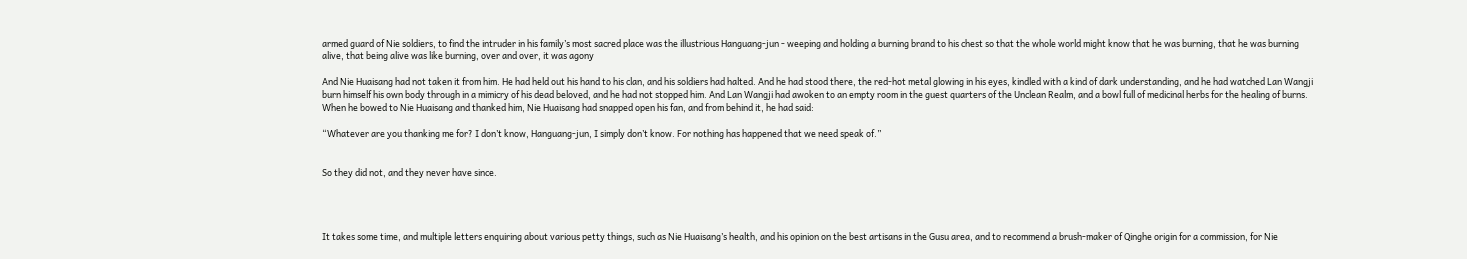armed guard of Nie soldiers, to find the intruder in his family’s most sacred place was the illustrious Hanguang-jun - weeping and holding a burning brand to his chest so that the whole world might know that he was burning, that he was burning alive, that being alive was like burning, over and over, it was agony

And Nie Huaisang had not taken it from him. He had held out his hand to his clan, and his soldiers had halted. And he had stood there, the red-hot metal glowing in his eyes, kindled with a kind of dark understanding, and he had watched Lan Wangji burn himself his own body through in a mimicry of his dead beloved, and he had not stopped him. And Lan Wangji had awoken to an empty room in the guest quarters of the Unclean Realm, and a bowl full of medicinal herbs for the healing of burns. When he bowed to Nie Huaisang and thanked him, Nie Huaisang had snapped open his fan, and from behind it, he had said:

“Whatever are you thanking me for? I don’t know, Hanguang-jun, I simply don’t know. For nothing has happened that we need speak of.”


So they did not, and they never have since.




It takes some time, and multiple letters enquiring about various petty things, such as Nie Huaisang’s health, and his opinion on the best artisans in the Gusu area, and to recommend a brush-maker of Qinghe origin for a commission, for Nie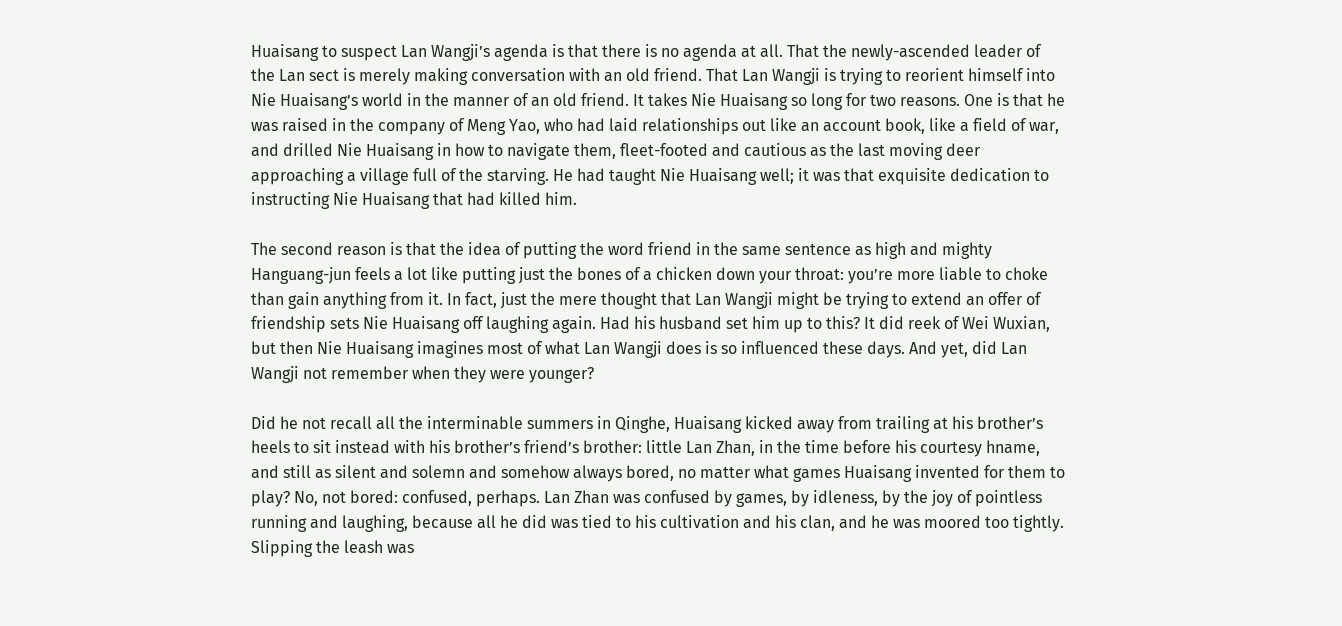Huaisang to suspect Lan Wangji’s agenda is that there is no agenda at all. That the newly-ascended leader of the Lan sect is merely making conversation with an old friend. That Lan Wangji is trying to reorient himself into Nie Huaisang’s world in the manner of an old friend. It takes Nie Huaisang so long for two reasons. One is that he was raised in the company of Meng Yao, who had laid relationships out like an account book, like a field of war, and drilled Nie Huaisang in how to navigate them, fleet-footed and cautious as the last moving deer approaching a village full of the starving. He had taught Nie Huaisang well; it was that exquisite dedication to instructing Nie Huaisang that had killed him.

The second reason is that the idea of putting the word friend in the same sentence as high and mighty Hanguang-jun feels a lot like putting just the bones of a chicken down your throat: you’re more liable to choke than gain anything from it. In fact, just the mere thought that Lan Wangji might be trying to extend an offer of friendship sets Nie Huaisang off laughing again. Had his husband set him up to this? It did reek of Wei Wuxian, but then Nie Huaisang imagines most of what Lan Wangji does is so influenced these days. And yet, did Lan Wangji not remember when they were younger?

Did he not recall all the interminable summers in Qinghe, Huaisang kicked away from trailing at his brother’s heels to sit instead with his brother’s friend’s brother: little Lan Zhan, in the time before his courtesy hname, and still as silent and solemn and somehow always bored, no matter what games Huaisang invented for them to play? No, not bored: confused, perhaps. Lan Zhan was confused by games, by idleness, by the joy of pointless running and laughing, because all he did was tied to his cultivation and his clan, and he was moored too tightly. Slipping the leash was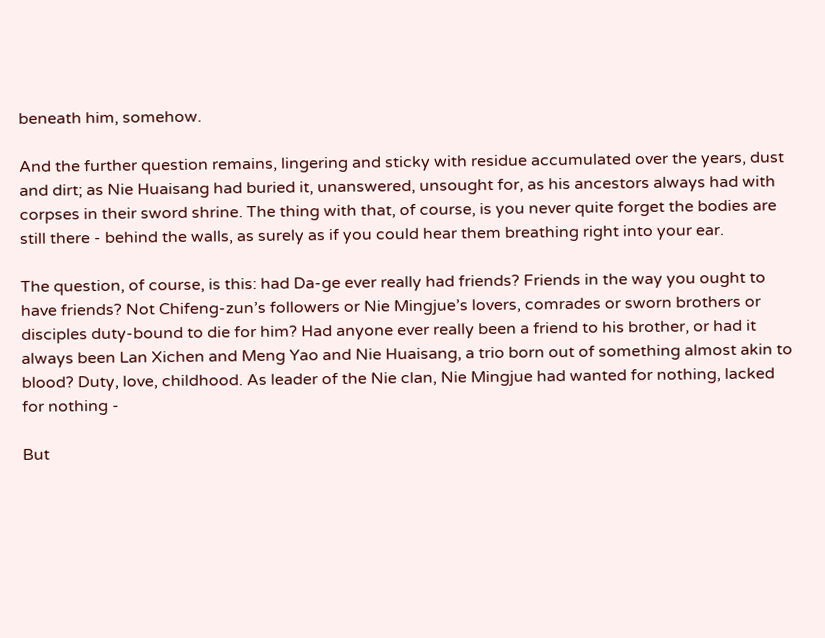beneath him, somehow.

And the further question remains, lingering and sticky with residue accumulated over the years, dust and dirt; as Nie Huaisang had buried it, unanswered, unsought for, as his ancestors always had with corpses in their sword shrine. The thing with that, of course, is you never quite forget the bodies are still there - behind the walls, as surely as if you could hear them breathing right into your ear.

The question, of course, is this: had Da-ge ever really had friends? Friends in the way you ought to have friends? Not Chifeng-zun’s followers or Nie Mingjue’s lovers, comrades or sworn brothers or disciples duty-bound to die for him? Had anyone ever really been a friend to his brother, or had it always been Lan Xichen and Meng Yao and Nie Huaisang, a trio born out of something almost akin to blood? Duty, love, childhood. As leader of the Nie clan, Nie Mingjue had wanted for nothing, lacked for nothing -

But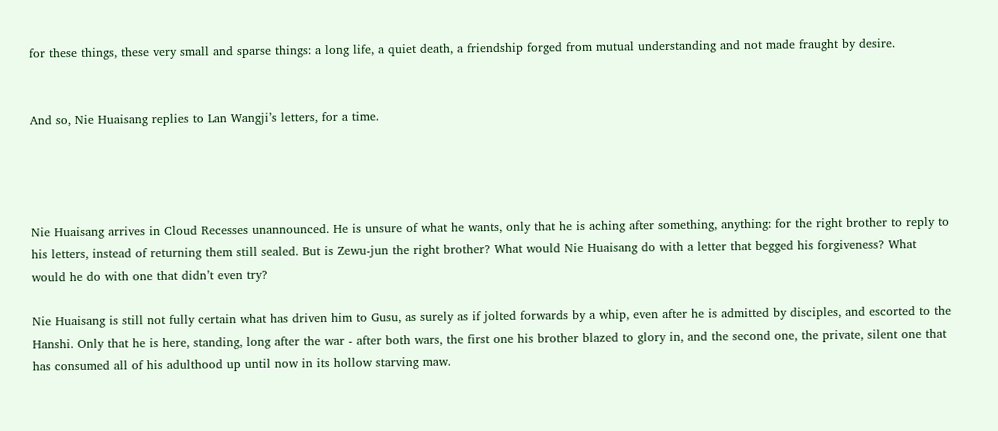for these things, these very small and sparse things: a long life, a quiet death, a friendship forged from mutual understanding and not made fraught by desire.


And so, Nie Huaisang replies to Lan Wangji’s letters, for a time.




Nie Huaisang arrives in Cloud Recesses unannounced. He is unsure of what he wants, only that he is aching after something, anything: for the right brother to reply to his letters, instead of returning them still sealed. But is Zewu-jun the right brother? What would Nie Huaisang do with a letter that begged his forgiveness? What would he do with one that didn’t even try?

Nie Huaisang is still not fully certain what has driven him to Gusu, as surely as if jolted forwards by a whip, even after he is admitted by disciples, and escorted to the Hanshi. Only that he is here, standing, long after the war - after both wars, the first one his brother blazed to glory in, and the second one, the private, silent one that has consumed all of his adulthood up until now in its hollow starving maw.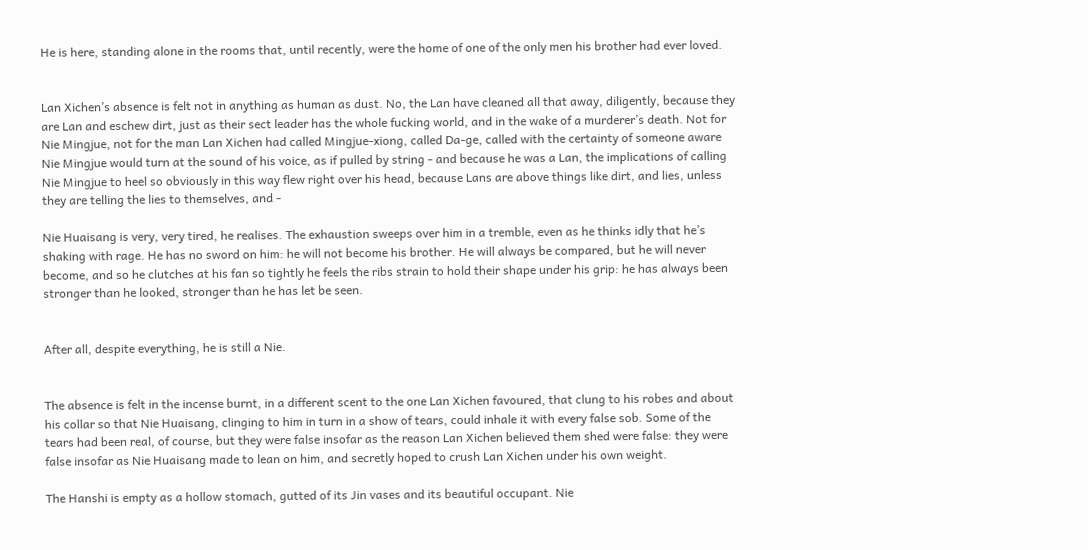He is here, standing alone in the rooms that, until recently, were the home of one of the only men his brother had ever loved.


Lan Xichen’s absence is felt not in anything as human as dust. No, the Lan have cleaned all that away, diligently, because they are Lan and eschew dirt, just as their sect leader has the whole fucking world, and in the wake of a murderer’s death. Not for Nie Mingjue, not for the man Lan Xichen had called Mingjue-xiong, called Da-ge, called with the certainty of someone aware Nie Mingjue would turn at the sound of his voice, as if pulled by string - and because he was a Lan, the implications of calling Nie Mingjue to heel so obviously in this way flew right over his head, because Lans are above things like dirt, and lies, unless they are telling the lies to themselves, and -

Nie Huaisang is very, very tired, he realises. The exhaustion sweeps over him in a tremble, even as he thinks idly that he’s shaking with rage. He has no sword on him: he will not become his brother. He will always be compared, but he will never become, and so he clutches at his fan so tightly he feels the ribs strain to hold their shape under his grip: he has always been stronger than he looked, stronger than he has let be seen.


After all, despite everything, he is still a Nie.


The absence is felt in the incense burnt, in a different scent to the one Lan Xichen favoured, that clung to his robes and about his collar so that Nie Huaisang, clinging to him in turn in a show of tears, could inhale it with every false sob. Some of the tears had been real, of course, but they were false insofar as the reason Lan Xichen believed them shed were false: they were false insofar as Nie Huaisang made to lean on him, and secretly hoped to crush Lan Xichen under his own weight.

The Hanshi is empty as a hollow stomach, gutted of its Jin vases and its beautiful occupant. Nie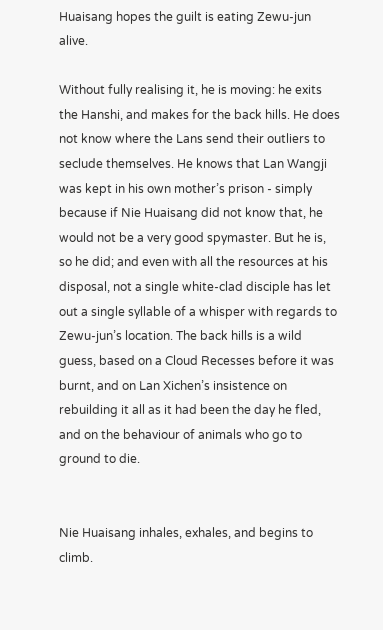Huaisang hopes the guilt is eating Zewu-jun alive.

Without fully realising it, he is moving: he exits the Hanshi, and makes for the back hills. He does not know where the Lans send their outliers to seclude themselves. He knows that Lan Wangji was kept in his own mother’s prison - simply because if Nie Huaisang did not know that, he would not be a very good spymaster. But he is, so he did; and even with all the resources at his disposal, not a single white-clad disciple has let out a single syllable of a whisper with regards to Zewu-jun’s location. The back hills is a wild guess, based on a Cloud Recesses before it was burnt, and on Lan Xichen’s insistence on rebuilding it all as it had been the day he fled, and on the behaviour of animals who go to ground to die.


Nie Huaisang inhales, exhales, and begins to climb.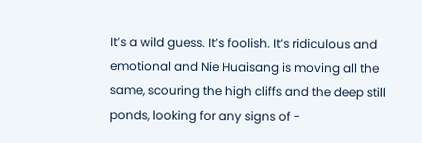It’s a wild guess. It’s foolish. It’s ridiculous and emotional and Nie Huaisang is moving all the same, scouring the high cliffs and the deep still ponds, looking for any signs of -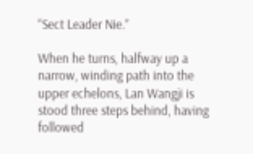“Sect Leader Nie.”

When he turns, halfway up a narrow, winding path into the upper echelons, Lan Wangji is stood three steps behind, having followed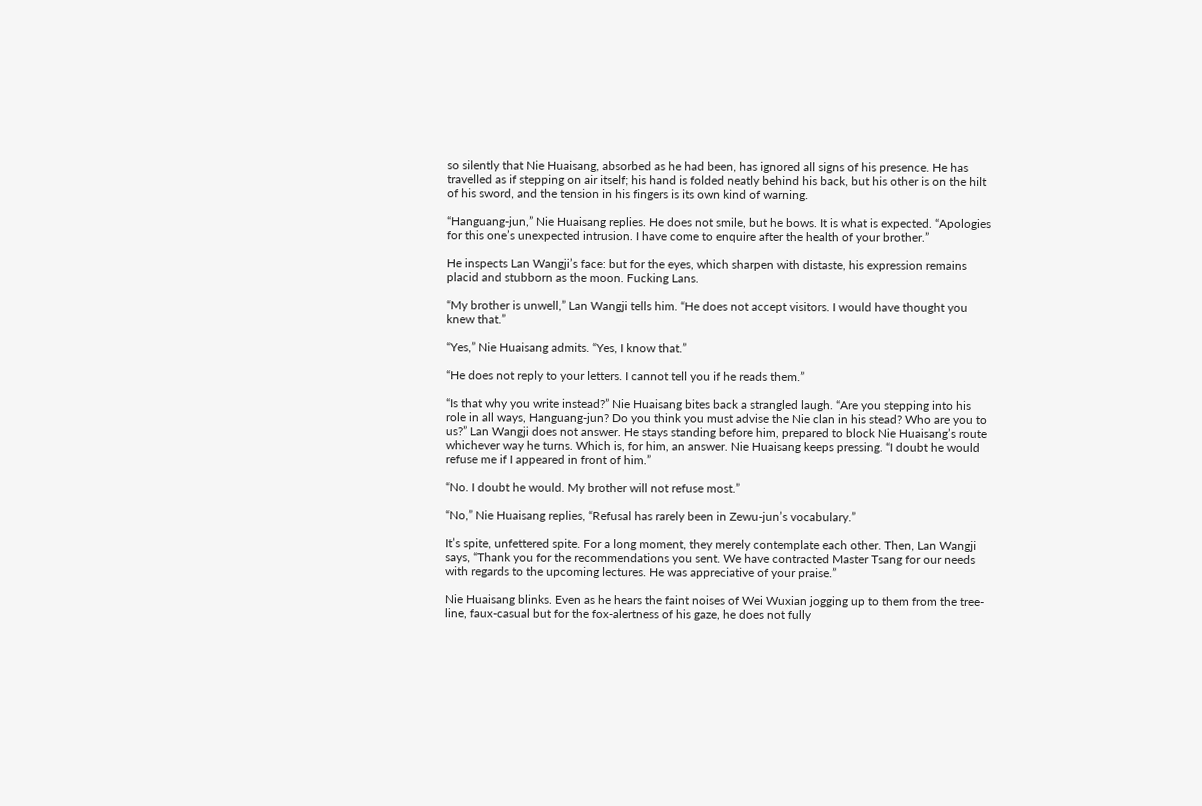so silently that Nie Huaisang, absorbed as he had been, has ignored all signs of his presence. He has travelled as if stepping on air itself; his hand is folded neatly behind his back, but his other is on the hilt of his sword, and the tension in his fingers is its own kind of warning.

“Hanguang-jun,” Nie Huaisang replies. He does not smile, but he bows. It is what is expected. “Apologies for this one’s unexpected intrusion. I have come to enquire after the health of your brother.”

He inspects Lan Wangji’s face: but for the eyes, which sharpen with distaste, his expression remains placid and stubborn as the moon. Fucking Lans.

“My brother is unwell,” Lan Wangji tells him. “He does not accept visitors. I would have thought you knew that.”

“Yes,” Nie Huaisang admits. “Yes, I know that.”

“He does not reply to your letters. I cannot tell you if he reads them.”

“Is that why you write instead?” Nie Huaisang bites back a strangled laugh. “Are you stepping into his role in all ways, Hanguang-jun? Do you think you must advise the Nie clan in his stead? Who are you to us?” Lan Wangji does not answer. He stays standing before him, prepared to block Nie Huaisang’s route whichever way he turns. Which is, for him, an answer. Nie Huaisang keeps pressing. “I doubt he would refuse me if I appeared in front of him.”

“No. I doubt he would. My brother will not refuse most.”

“No,” Nie Huaisang replies, “Refusal has rarely been in Zewu-jun’s vocabulary.”

It’s spite, unfettered spite. For a long moment, they merely contemplate each other. Then, Lan Wangji says, “Thank you for the recommendations you sent. We have contracted Master Tsang for our needs with regards to the upcoming lectures. He was appreciative of your praise.”

Nie Huaisang blinks. Even as he hears the faint noises of Wei Wuxian jogging up to them from the tree-line, faux-casual but for the fox-alertness of his gaze, he does not fully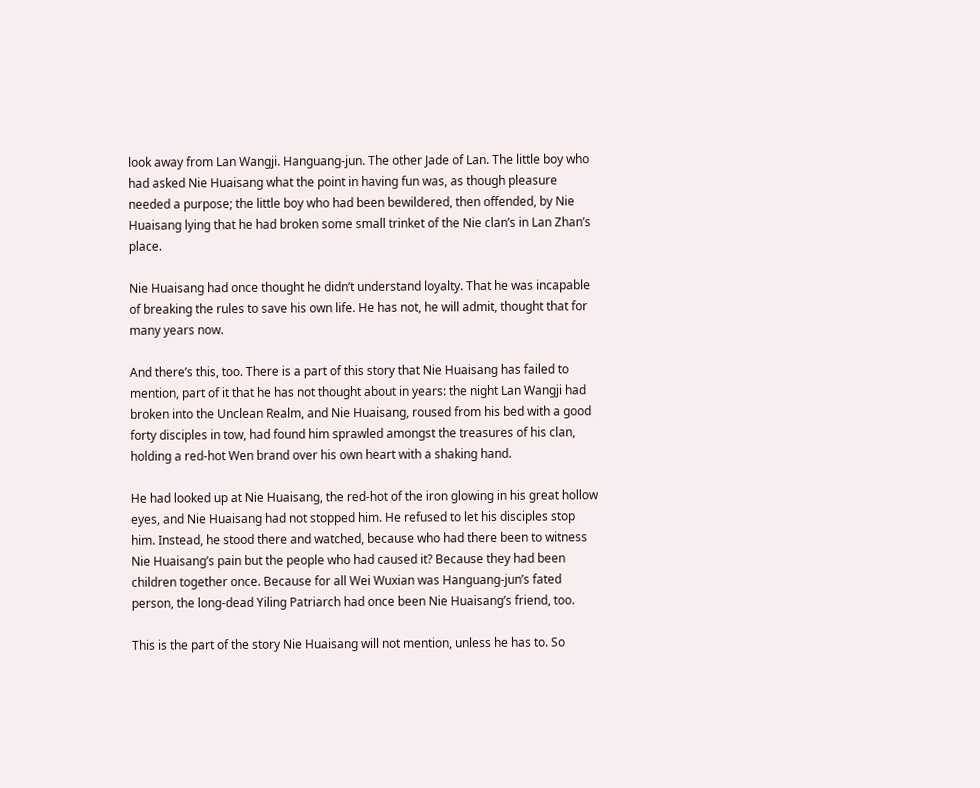look away from Lan Wangji. Hanguang-jun. The other Jade of Lan. The little boy who had asked Nie Huaisang what the point in having fun was, as though pleasure needed a purpose; the little boy who had been bewildered, then offended, by Nie Huaisang lying that he had broken some small trinket of the Nie clan’s in Lan Zhan’s place.

Nie Huaisang had once thought he didn’t understand loyalty. That he was incapable of breaking the rules to save his own life. He has not, he will admit, thought that for many years now.

And there’s this, too. There is a part of this story that Nie Huaisang has failed to mention, part of it that he has not thought about in years: the night Lan Wangji had broken into the Unclean Realm, and Nie Huaisang, roused from his bed with a good forty disciples in tow, had found him sprawled amongst the treasures of his clan, holding a red-hot Wen brand over his own heart with a shaking hand.

He had looked up at Nie Huaisang, the red-hot of the iron glowing in his great hollow eyes, and Nie Huaisang had not stopped him. He refused to let his disciples stop him. Instead, he stood there and watched, because who had there been to witness Nie Huaisang’s pain but the people who had caused it? Because they had been children together once. Because for all Wei Wuxian was Hanguang-jun’s fated person, the long-dead Yiling Patriarch had once been Nie Huaisang’s friend, too.

This is the part of the story Nie Huaisang will not mention, unless he has to. So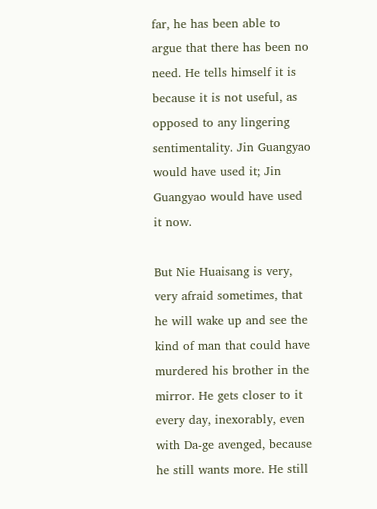far, he has been able to argue that there has been no need. He tells himself it is because it is not useful, as opposed to any lingering sentimentality. Jin Guangyao would have used it; Jin Guangyao would have used it now.

But Nie Huaisang is very, very afraid sometimes, that he will wake up and see the kind of man that could have murdered his brother in the mirror. He gets closer to it every day, inexorably, even with Da-ge avenged, because he still wants more. He still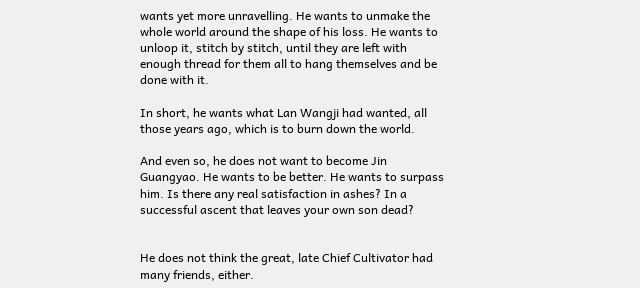wants yet more unravelling. He wants to unmake the whole world around the shape of his loss. He wants to unloop it, stitch by stitch, until they are left with enough thread for them all to hang themselves and be done with it.

In short, he wants what Lan Wangji had wanted, all those years ago, which is to burn down the world.

And even so, he does not want to become Jin Guangyao. He wants to be better. He wants to surpass him. Is there any real satisfaction in ashes? In a successful ascent that leaves your own son dead?


He does not think the great, late Chief Cultivator had many friends, either.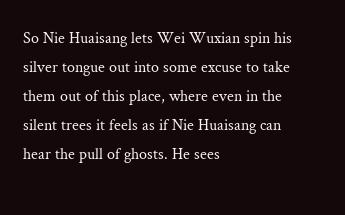So Nie Huaisang lets Wei Wuxian spin his silver tongue out into some excuse to take them out of this place, where even in the silent trees it feels as if Nie Huaisang can hear the pull of ghosts. He sees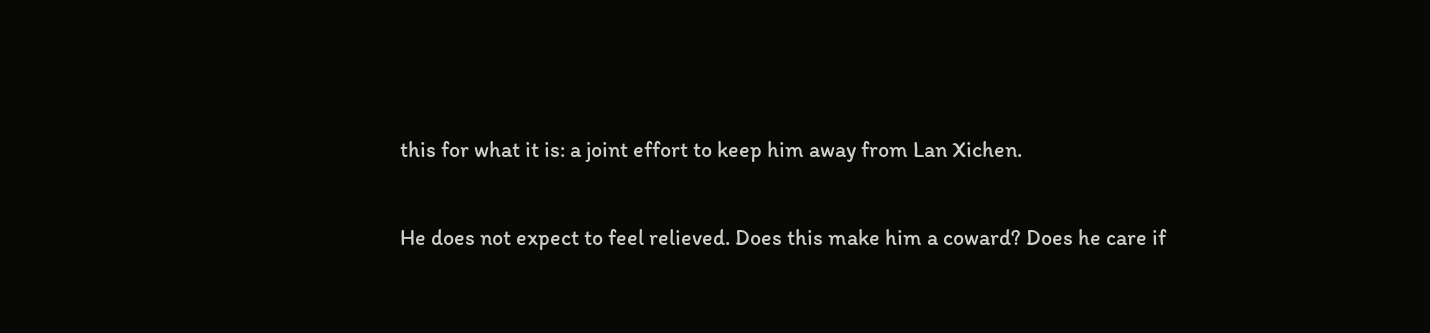this for what it is: a joint effort to keep him away from Lan Xichen.

He does not expect to feel relieved. Does this make him a coward? Does he care if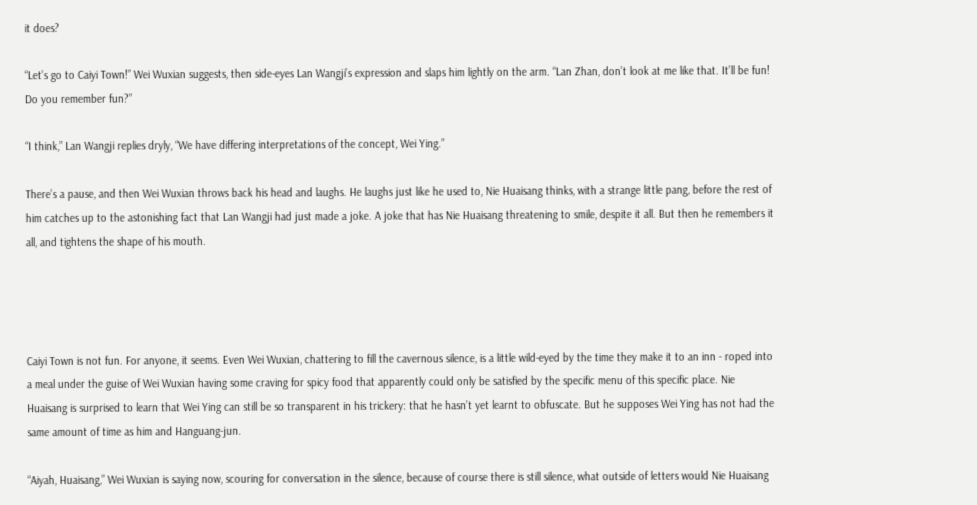it does?

“Let’s go to Caiyi Town!” Wei Wuxian suggests, then side-eyes Lan Wangji’s expression and slaps him lightly on the arm. “Lan Zhan, don’t look at me like that. It’ll be fun! Do you remember fun?”

“I think,” Lan Wangji replies dryly, “We have differing interpretations of the concept, Wei Ying.”

There’s a pause, and then Wei Wuxian throws back his head and laughs. He laughs just like he used to, Nie Huaisang thinks, with a strange little pang, before the rest of him catches up to the astonishing fact that Lan Wangji had just made a joke. A joke that has Nie Huaisang threatening to smile, despite it all. But then he remembers it all, and tightens the shape of his mouth.




Caiyi Town is not fun. For anyone, it seems. Even Wei Wuxian, chattering to fill the cavernous silence, is a little wild-eyed by the time they make it to an inn - roped into a meal under the guise of Wei Wuxian having some craving for spicy food that apparently could only be satisfied by the specific menu of this specific place. Nie Huaisang is surprised to learn that Wei Ying can still be so transparent in his trickery: that he hasn’t yet learnt to obfuscate. But he supposes Wei Ying has not had the same amount of time as him and Hanguang-jun.

“Aiyah, Huaisang,” Wei Wuxian is saying now, scouring for conversation in the silence, because of course there is still silence, what outside of letters would Nie Huaisang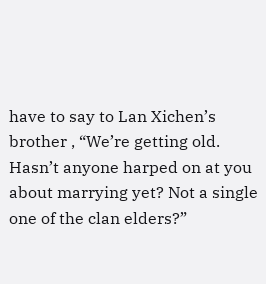have to say to Lan Xichen’s brother , “We’re getting old. Hasn’t anyone harped on at you about marrying yet? Not a single one of the clan elders?”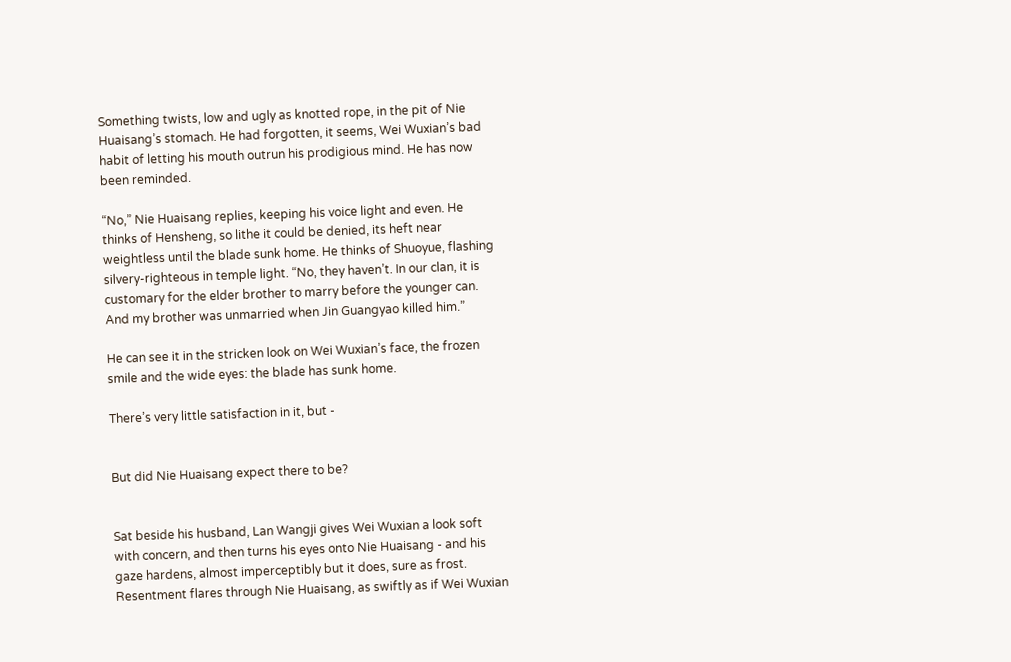Something twists, low and ugly as knotted rope, in the pit of Nie Huaisang’s stomach. He had forgotten, it seems, Wei Wuxian’s bad habit of letting his mouth outrun his prodigious mind. He has now been reminded.

“No,” Nie Huaisang replies, keeping his voice light and even. He thinks of Hensheng, so lithe it could be denied, its heft near weightless until the blade sunk home. He thinks of Shuoyue, flashing silvery-righteous in temple light. “No, they haven’t. In our clan, it is customary for the elder brother to marry before the younger can. And my brother was unmarried when Jin Guangyao killed him.”

He can see it in the stricken look on Wei Wuxian’s face, the frozen smile and the wide eyes: the blade has sunk home.

There’s very little satisfaction in it, but -


But did Nie Huaisang expect there to be?


Sat beside his husband, Lan Wangji gives Wei Wuxian a look soft with concern, and then turns his eyes onto Nie Huaisang - and his gaze hardens, almost imperceptibly but it does, sure as frost. Resentment flares through Nie Huaisang, as swiftly as if Wei Wuxian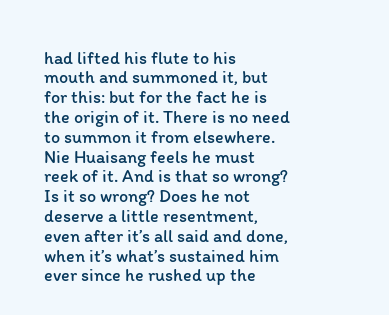had lifted his flute to his mouth and summoned it, but for this: but for the fact he is the origin of it. There is no need to summon it from elsewhere. Nie Huaisang feels he must reek of it. And is that so wrong? Is it so wrong? Does he not deserve a little resentment, even after it’s all said and done, when it’s what’s sustained him ever since he rushed up the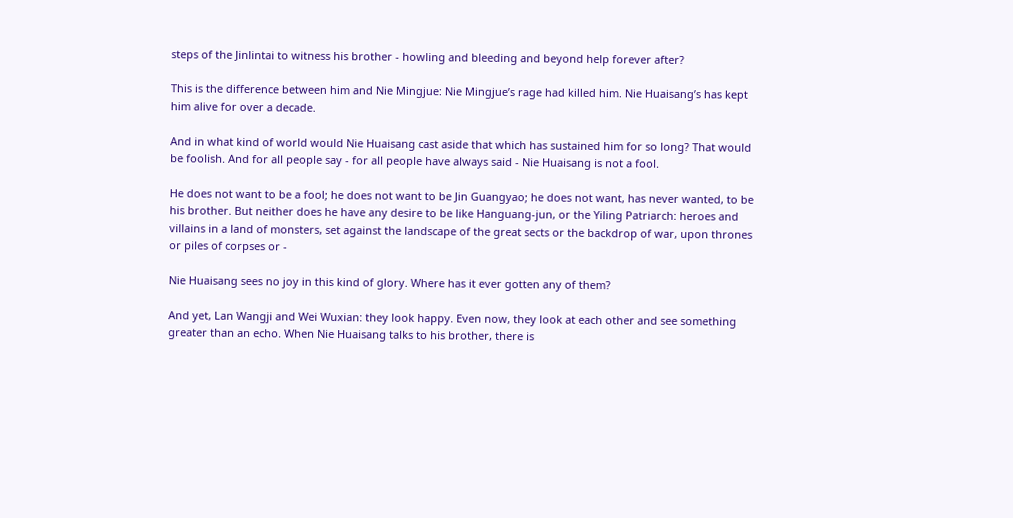steps of the Jinlintai to witness his brother - howling and bleeding and beyond help forever after?

This is the difference between him and Nie Mingjue: Nie Mingjue’s rage had killed him. Nie Huaisang’s has kept him alive for over a decade.

And in what kind of world would Nie Huaisang cast aside that which has sustained him for so long? That would be foolish. And for all people say - for all people have always said - Nie Huaisang is not a fool.

He does not want to be a fool; he does not want to be Jin Guangyao; he does not want, has never wanted, to be his brother. But neither does he have any desire to be like Hanguang-jun, or the Yiling Patriarch: heroes and villains in a land of monsters, set against the landscape of the great sects or the backdrop of war, upon thrones or piles of corpses or -

Nie Huaisang sees no joy in this kind of glory. Where has it ever gotten any of them?

And yet, Lan Wangji and Wei Wuxian: they look happy. Even now, they look at each other and see something greater than an echo. When Nie Huaisang talks to his brother, there is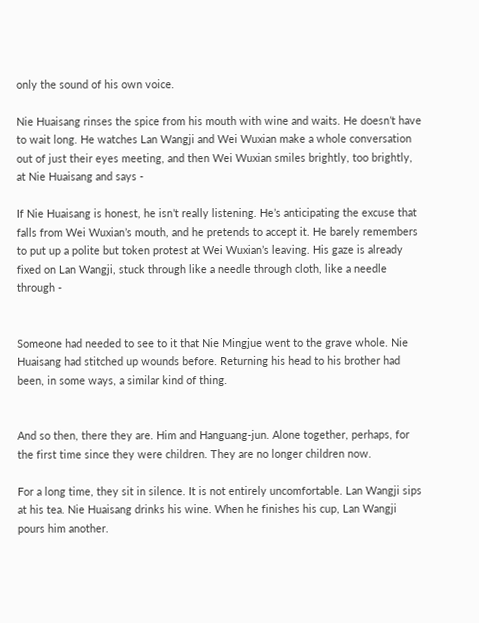only the sound of his own voice.

Nie Huaisang rinses the spice from his mouth with wine and waits. He doesn’t have to wait long. He watches Lan Wangji and Wei Wuxian make a whole conversation out of just their eyes meeting, and then Wei Wuxian smiles brightly, too brightly, at Nie Huaisang and says -

If Nie Huaisang is honest, he isn’t really listening. He’s anticipating the excuse that falls from Wei Wuxian’s mouth, and he pretends to accept it. He barely remembers to put up a polite but token protest at Wei Wuxian’s leaving. His gaze is already fixed on Lan Wangji, stuck through like a needle through cloth, like a needle through -


Someone had needed to see to it that Nie Mingjue went to the grave whole. Nie Huaisang had stitched up wounds before. Returning his head to his brother had been, in some ways, a similar kind of thing.


And so then, there they are. Him and Hanguang-jun. Alone together, perhaps, for the first time since they were children. They are no longer children now.

For a long time, they sit in silence. It is not entirely uncomfortable. Lan Wangji sips at his tea. Nie Huaisang drinks his wine. When he finishes his cup, Lan Wangji pours him another.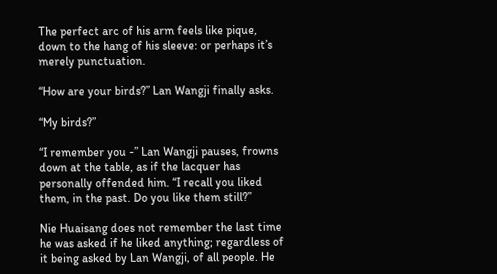The perfect arc of his arm feels like pique, down to the hang of his sleeve: or perhaps it’s merely punctuation.

“How are your birds?” Lan Wangji finally asks.

“My birds?”

“I remember you -” Lan Wangji pauses, frowns down at the table, as if the lacquer has personally offended him. “I recall you liked them, in the past. Do you like them still?”

Nie Huaisang does not remember the last time he was asked if he liked anything; regardless of it being asked by Lan Wangji, of all people. He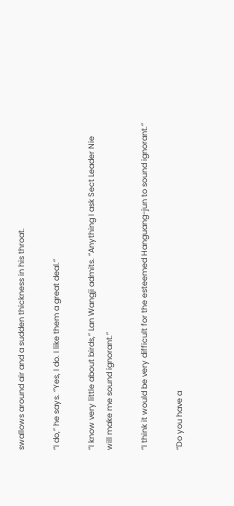swallows around air and a sudden thickness in his throat.

“I do,” he says. “Yes, I do. I like them a great deal.”

“I know very little about birds,” Lan Wangji admits. “Anything I ask Sect Leader Nie will make me sound ignorant.”

“I think it would be very difficult for the esteemed Hanguang-jun to sound ignorant.”

“Do you have a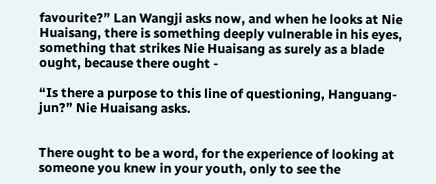favourite?” Lan Wangji asks now, and when he looks at Nie Huaisang, there is something deeply vulnerable in his eyes, something that strikes Nie Huaisang as surely as a blade ought, because there ought -

“Is there a purpose to this line of questioning, Hanguang-jun?” Nie Huaisang asks.


There ought to be a word, for the experience of looking at someone you knew in your youth, only to see the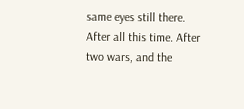same eyes still there. After all this time. After two wars, and the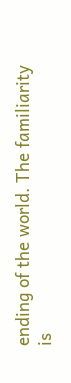ending of the world. The familiarity is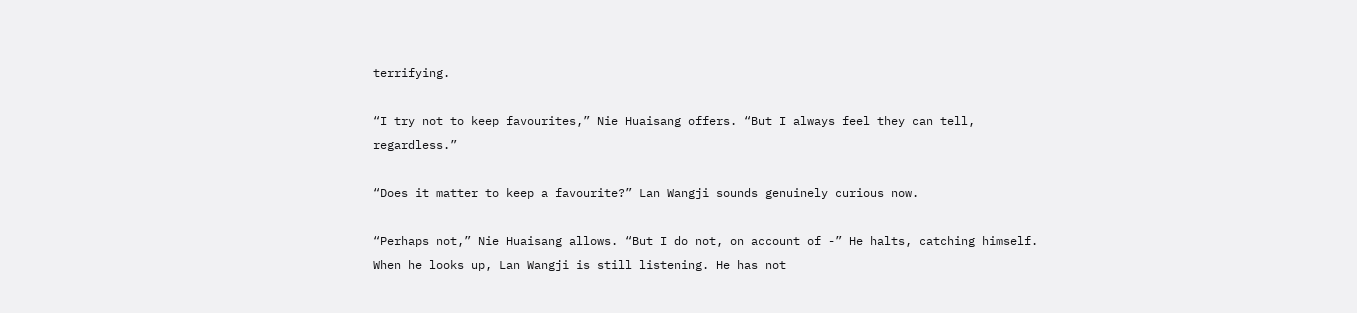terrifying.

“I try not to keep favourites,” Nie Huaisang offers. “But I always feel they can tell, regardless.”

“Does it matter to keep a favourite?” Lan Wangji sounds genuinely curious now.

“Perhaps not,” Nie Huaisang allows. “But I do not, on account of -” He halts, catching himself. When he looks up, Lan Wangji is still listening. He has not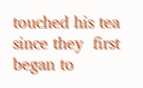touched his tea since they  first began to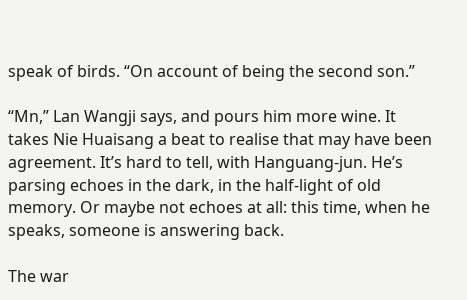speak of birds. “On account of being the second son.”

“Mn,” Lan Wangji says, and pours him more wine. It takes Nie Huaisang a beat to realise that may have been agreement. It’s hard to tell, with Hanguang-jun. He’s parsing echoes in the dark, in the half-light of old memory. Or maybe not echoes at all: this time, when he speaks, someone is answering back.

The war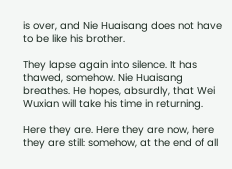is over, and Nie Huaisang does not have to be like his brother.

They lapse again into silence. It has thawed, somehow. Nie Huaisang breathes. He hopes, absurdly, that Wei Wuxian will take his time in returning.

Here they are. Here they are now, here they are still: somehow, at the end of all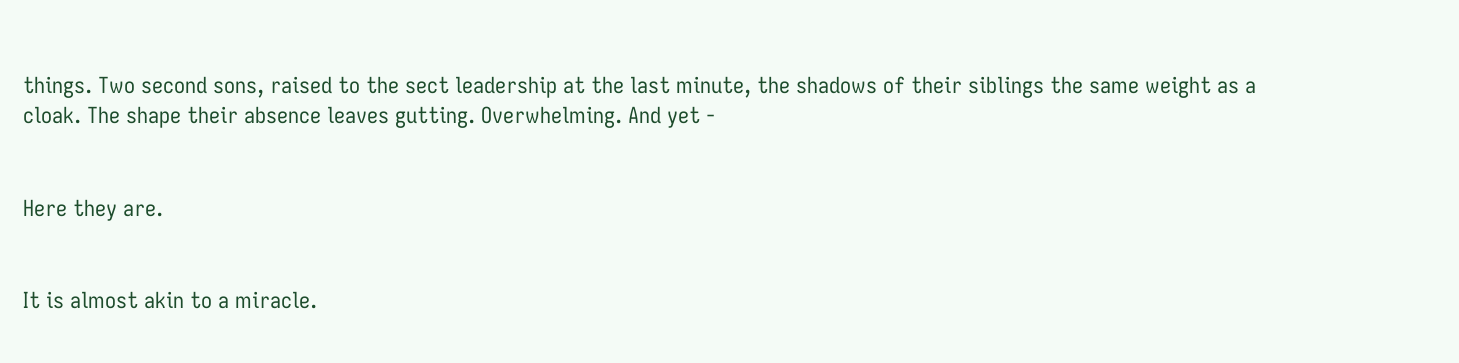things. Two second sons, raised to the sect leadership at the last minute, the shadows of their siblings the same weight as a cloak. The shape their absence leaves gutting. Overwhelming. And yet -


Here they are.


It is almost akin to a miracle.